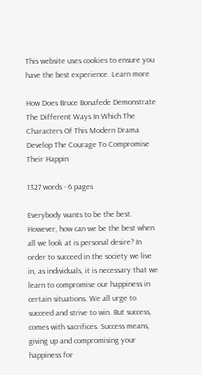This website uses cookies to ensure you have the best experience. Learn more

How Does Bruce Bonafede Demonstrate The Different Ways In Which The Characters Of This Modern Drama Develop The Courage To Compromise Their Happin

1327 words - 6 pages

Everybody wants to be the best. However, how can we be the best when all we look at is personal desire? In order to succeed in the society we live in, as individuals, it is necessary that we learn to compromise our happiness in certain situations. We all urge to succeed and strive to win. But success, comes with sacrifices. Success means, giving up and compromising your happiness for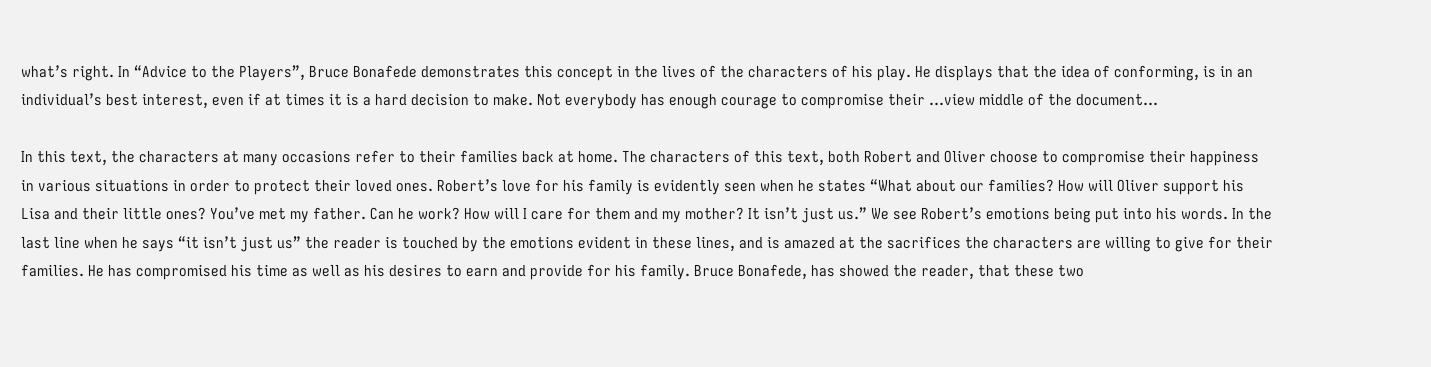what’s right. In “Advice to the Players”, Bruce Bonafede demonstrates this concept in the lives of the characters of his play. He displays that the idea of conforming, is in an individual’s best interest, even if at times it is a hard decision to make. Not everybody has enough courage to compromise their ...view middle of the document...

In this text, the characters at many occasions refer to their families back at home. The characters of this text, both Robert and Oliver choose to compromise their happiness in various situations in order to protect their loved ones. Robert’s love for his family is evidently seen when he states “What about our families? How will Oliver support his Lisa and their little ones? You’ve met my father. Can he work? How will I care for them and my mother? It isn’t just us.” We see Robert’s emotions being put into his words. In the last line when he says “it isn’t just us” the reader is touched by the emotions evident in these lines, and is amazed at the sacrifices the characters are willing to give for their families. He has compromised his time as well as his desires to earn and provide for his family. Bruce Bonafede, has showed the reader, that these two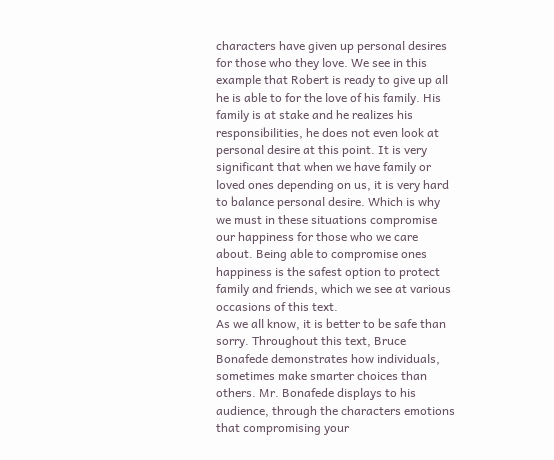characters have given up personal desires for those who they love. We see in this example that Robert is ready to give up all he is able to for the love of his family. His family is at stake and he realizes his responsibilities, he does not even look at personal desire at this point. It is very significant that when we have family or loved ones depending on us, it is very hard to balance personal desire. Which is why we must in these situations compromise our happiness for those who we care about. Being able to compromise ones happiness is the safest option to protect family and friends, which we see at various occasions of this text.
As we all know, it is better to be safe than sorry. Throughout this text, Bruce Bonafede demonstrates how individuals, sometimes make smarter choices than others. Mr. Bonafede displays to his audience, through the characters emotions that compromising your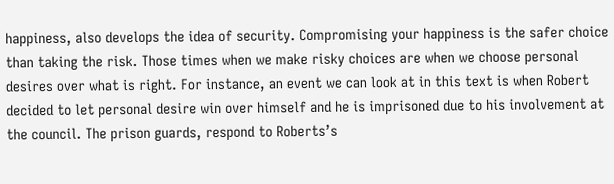happiness, also develops the idea of security. Compromising your happiness is the safer choice than taking the risk. Those times when we make risky choices are when we choose personal desires over what is right. For instance, an event we can look at in this text is when Robert decided to let personal desire win over himself and he is imprisoned due to his involvement at the council. The prison guards, respond to Roberts’s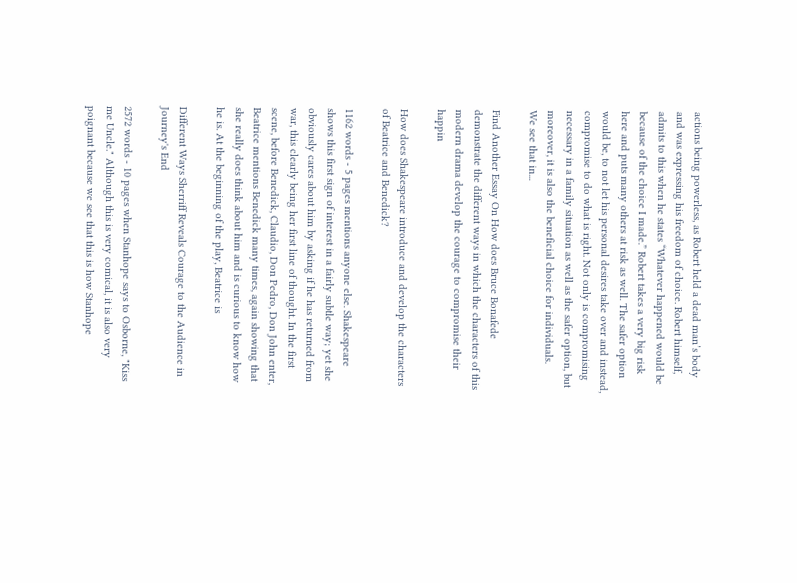actions being powerless, as Robert held a dead man’s body and was expressing his freedom of choice. Robert himself, admits to this when he states “Whatever happened would be because of the choice I made.” Robert takes a very big risk here and puts many others at risk as well. The safer option would be, to not let his personal desires take over and instead, compromise to do what is right. Not only is compromising necessary in a family situation as well as the safer option, but moreover, it is also the beneficial choice for individuals.
We see that in...

Find Another Essay On How does Bruce Bonafede demonstrate the different ways in which the characters of this modern drama develop the courage to compromise their happin

How does Shakespeare introduce and develop the characters of Beatrice and Benedick?

1162 words - 5 pages mentions anyone else. Shakespeare shows this first sign of interest in a fairly subtle way; yet she obviously cares about him by asking if he has returned from war, this clearly being her first line of thought. In the first scene, before Benedick, Claudio, Don Pedro, Don John enter, Beatrice mentions Benedick many times, again showing that she really does think about him and is curious to know how he is. At the beginning of the play, Beatrice is

Different Ways Sherriff Reveals Courage to the Audience in Journey's End

2572 words - 10 pages when Stanhope says to Osborne, "Kiss me Uncle." Although this is very comical, it is also very poignant because we see that this is how Stanhope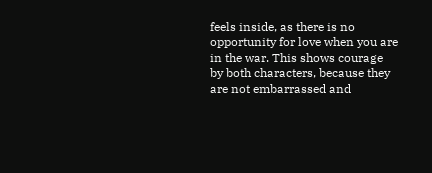feels inside, as there is no opportunity for love when you are in the war. This shows courage by both characters, because they are not embarrassed and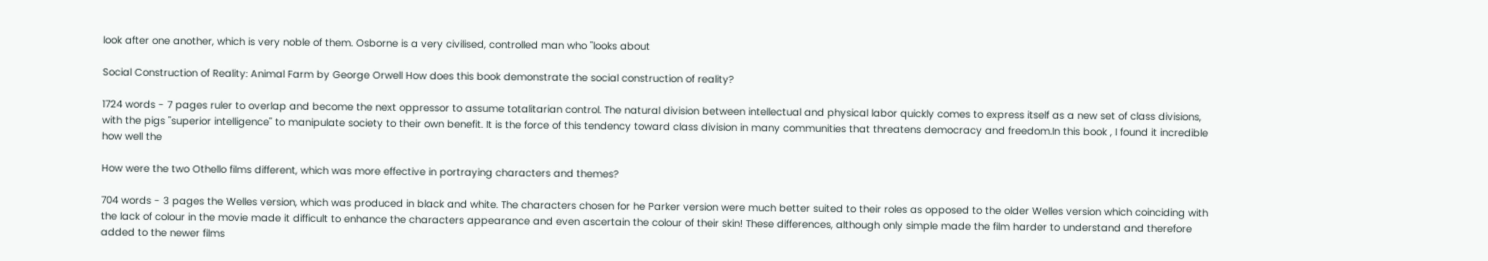look after one another, which is very noble of them. Osborne is a very civilised, controlled man who "looks about

Social Construction of Reality: Animal Farm by George Orwell How does this book demonstrate the social construction of reality?

1724 words - 7 pages ruler to overlap and become the next oppressor to assume totalitarian control. The natural division between intellectual and physical labor quickly comes to express itself as a new set of class divisions, with the pigs "superior intelligence" to manipulate society to their own benefit. It is the force of this tendency toward class division in many communities that threatens democracy and freedom.In this book , I found it incredible how well the

How were the two Othello films different, which was more effective in portraying characters and themes?

704 words - 3 pages the Welles version, which was produced in black and white. The characters chosen for he Parker version were much better suited to their roles as opposed to the older Welles version which coinciding with the lack of colour in the movie made it difficult to enhance the characters appearance and even ascertain the colour of their skin! These differences, although only simple made the film harder to understand and therefore added to the newer films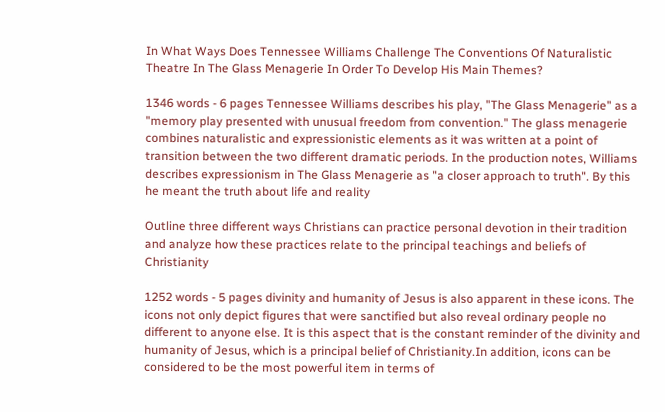In What Ways Does Tennessee Williams Challenge The Conventions Of Naturalistic Theatre In The Glass Menagerie In Order To Develop His Main Themes?

1346 words - 6 pages Tennessee Williams describes his play, "The Glass Menagerie" as a "memory play presented with unusual freedom from convention." The glass menagerie combines naturalistic and expressionistic elements as it was written at a point of transition between the two different dramatic periods. In the production notes, Williams describes expressionism in The Glass Menagerie as "a closer approach to truth". By this he meant the truth about life and reality

Outline three different ways Christians can practice personal devotion in their tradition and analyze how these practices relate to the principal teachings and beliefs of Christianity

1252 words - 5 pages divinity and humanity of Jesus is also apparent in these icons. The icons not only depict figures that were sanctified but also reveal ordinary people no different to anyone else. It is this aspect that is the constant reminder of the divinity and humanity of Jesus, which is a principal belief of Christianity.In addition, icons can be considered to be the most powerful item in terms of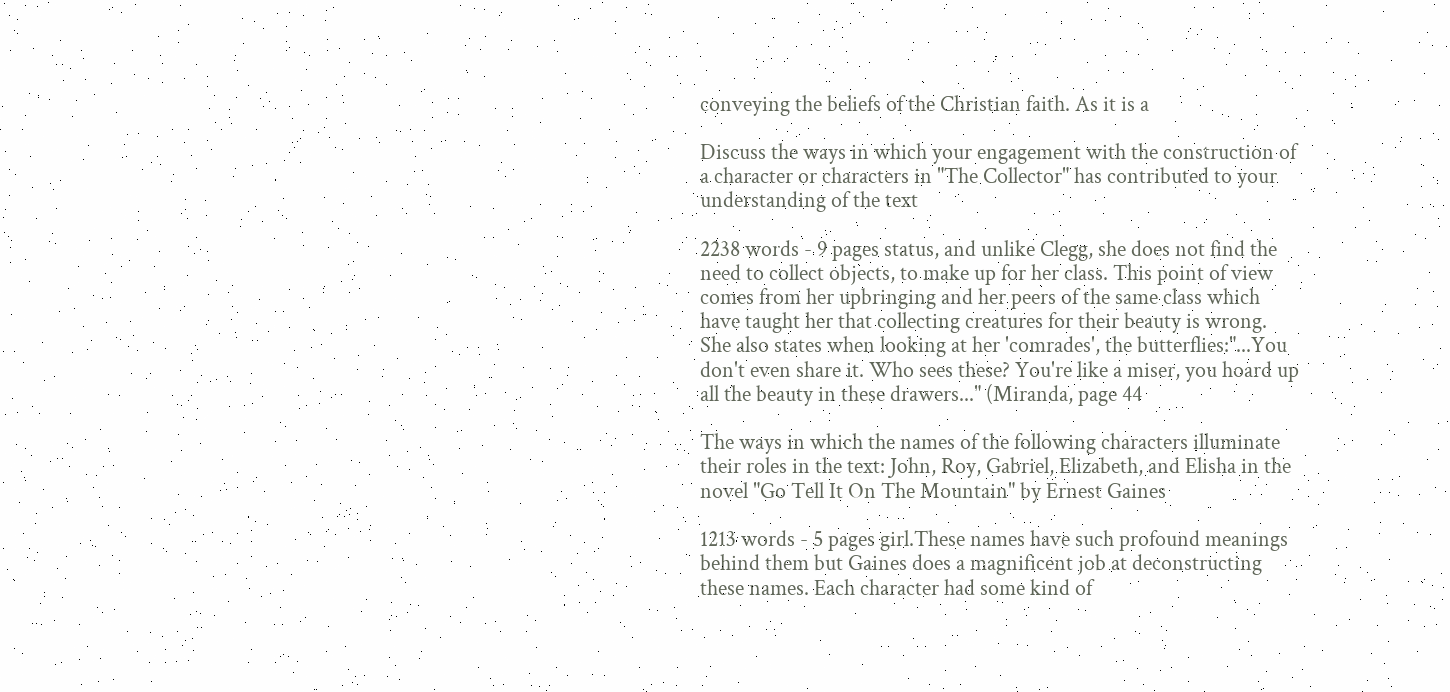conveying the beliefs of the Christian faith. As it is a

Discuss the ways in which your engagement with the construction of a character or characters in "The Collector" has contributed to your understanding of the text

2238 words - 9 pages status, and unlike Clegg, she does not find the need to collect objects, to make up for her class. This point of view comes from her upbringing and her peers of the same class which have taught her that collecting creatures for their beauty is wrong. She also states when looking at her 'comrades', the butterflies:"...You don't even share it. Who sees these? You're like a miser, you hoard up all the beauty in these drawers..." (Miranda, page 44

The ways in which the names of the following characters illuminate their roles in the text: John, Roy, Gabriel, Elizabeth, and Elisha in the novel "Go Tell It On The Mountain" by Ernest Gaines

1213 words - 5 pages girl.These names have such profound meanings behind them but Gaines does a magnificent job at deconstructing these names. Each character had some kind of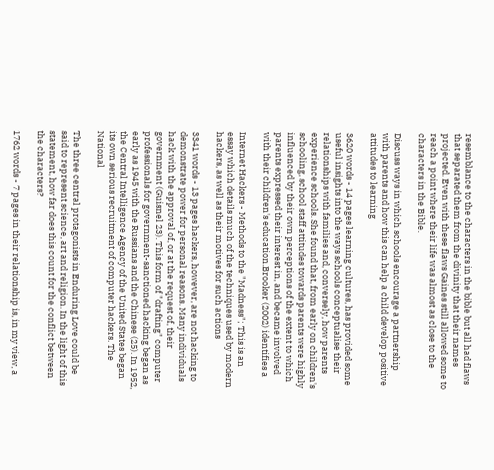resemblance to the characters in the bible but all had flaws that separated them from the divinity that their names projected. Even with these flaws Gaines still allowed some to reach a point where their life was almost as close to the characters in the Bible.

Discuss ways in which schools encourage a partnership with parents and how this can help a child develop positive attitudes to learning

3620 words - 14 pages learning cultures, has provided some useful insights into the ways schools conceptualise their relationships with families and, conversely, how parents experience schools. She found that, from early on children's schooling, school staff attitudes towards parents were highly influenced by their own perceptions of the extent to which parents expressed their interest in, and became involved with their children's education.Brooker (2002) identifies a

Internet Hackers - Methods to the "Madness"; This is an essay which details much of the techniques used by modern hackers, as well as their motives for such actions

3341 words - 13 pages hackers, however, are not hacking to demonstrate power for personal reasons. Many individuals hack with the approval of, or at the request of, their government (Guisnel 23). This form of "drafting" computer professionals for government-sanctioned hacking began as early as 1945 with the Russians and the Chinese (25). In 1952, the Central Intelligence Agency of the United States began its own serious recruitment of computer hackers. The National

The three central protagonists in Enduring Love could be said to represent science, art and religion. In the light of this statement, how far does this count for the conflict between the characters?

1762 words - 7 pages in their relationship is, in my view, a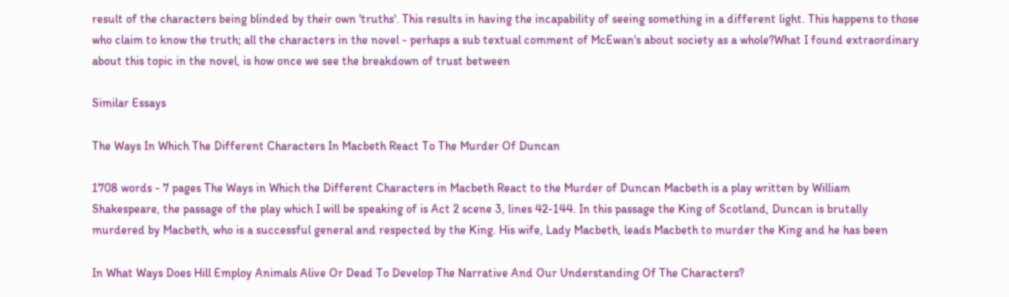result of the characters being blinded by their own 'truths'. This results in having the incapability of seeing something in a different light. This happens to those who claim to know the truth; all the characters in the novel - perhaps a sub textual comment of McEwan's about society as a whole?What I found extraordinary about this topic in the novel, is how once we see the breakdown of trust between

Similar Essays

The Ways In Which The Different Characters In Macbeth React To The Murder Of Duncan

1708 words - 7 pages The Ways in Which the Different Characters in Macbeth React to the Murder of Duncan Macbeth is a play written by William Shakespeare, the passage of the play which I will be speaking of is Act 2 scene 3, lines 42-144. In this passage the King of Scotland, Duncan is brutally murdered by Macbeth, who is a successful general and respected by the King. His wife, Lady Macbeth, leads Macbeth to murder the King and he has been

In What Ways Does Hill Employ Animals Alive Or Dead To Develop The Narrative And Our Understanding Of The Characters?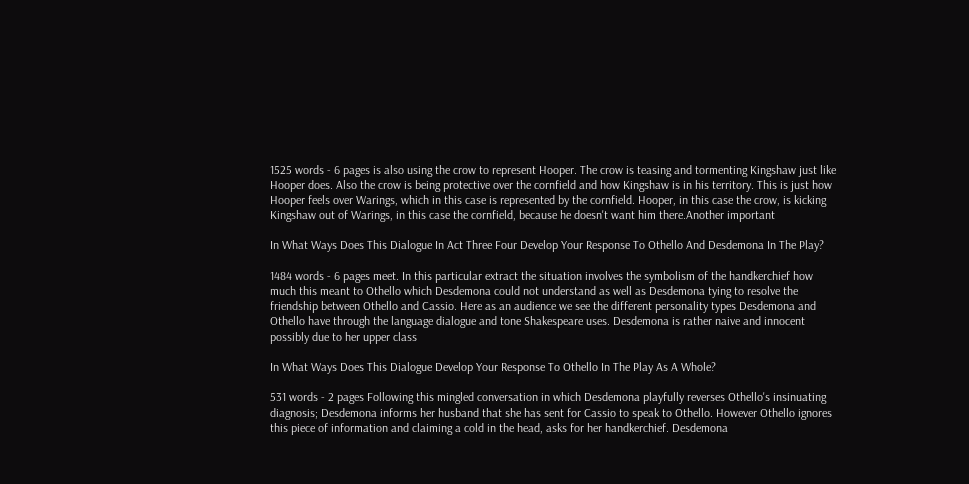1525 words - 6 pages is also using the crow to represent Hooper. The crow is teasing and tormenting Kingshaw just like Hooper does. Also the crow is being protective over the cornfield and how Kingshaw is in his territory. This is just how Hooper feels over Warings, which in this case is represented by the cornfield. Hooper, in this case the crow, is kicking Kingshaw out of Warings, in this case the cornfield, because he doesn't want him there.Another important

In What Ways Does This Dialogue In Act Three Four Develop Your Response To Othello And Desdemona In The Play?

1484 words - 6 pages meet. In this particular extract the situation involves the symbolism of the handkerchief how much this meant to Othello which Desdemona could not understand as well as Desdemona tying to resolve the friendship between Othello and Cassio. Here as an audience we see the different personality types Desdemona and Othello have through the language dialogue and tone Shakespeare uses. Desdemona is rather naive and innocent possibly due to her upper class

In What Ways Does This Dialogue Develop Your Response To Othello In The Play As A Whole?

531 words - 2 pages Following this mingled conversation in which Desdemona playfully reverses Othello's insinuating diagnosis; Desdemona informs her husband that she has sent for Cassio to speak to Othello. However Othello ignores this piece of information and claiming a cold in the head, asks for her handkerchief. Desdemona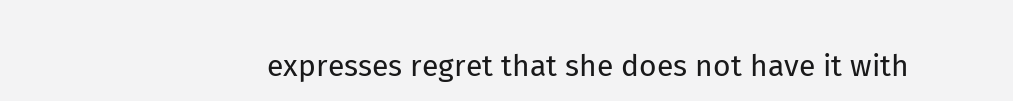expresses regret that she does not have it with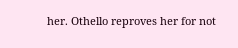her. Othello reproves her for not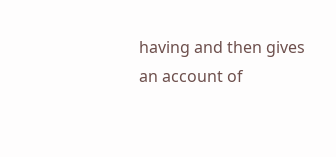having and then gives an account of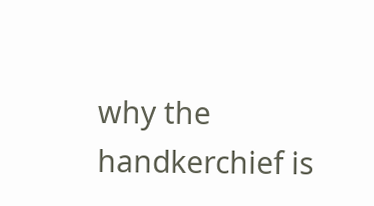why the handkerchief is